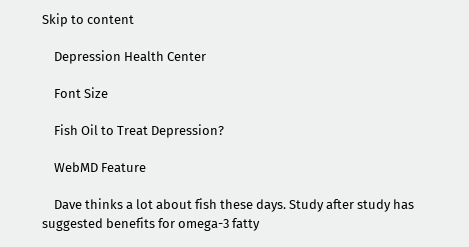Skip to content

    Depression Health Center

    Font Size

    Fish Oil to Treat Depression?

    WebMD Feature

    Dave thinks a lot about fish these days. Study after study has suggested benefits for omega-3 fatty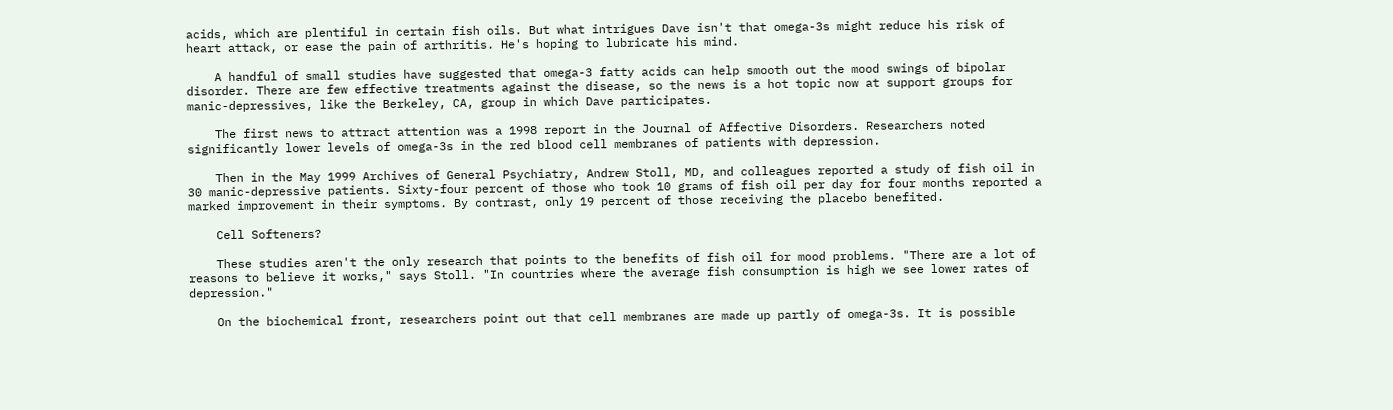acids, which are plentiful in certain fish oils. But what intrigues Dave isn't that omega-3s might reduce his risk of heart attack, or ease the pain of arthritis. He's hoping to lubricate his mind.

    A handful of small studies have suggested that omega-3 fatty acids can help smooth out the mood swings of bipolar disorder. There are few effective treatments against the disease, so the news is a hot topic now at support groups for manic-depressives, like the Berkeley, CA, group in which Dave participates.

    The first news to attract attention was a 1998 report in the Journal of Affective Disorders. Researchers noted significantly lower levels of omega-3s in the red blood cell membranes of patients with depression.

    Then in the May 1999 Archives of General Psychiatry, Andrew Stoll, MD, and colleagues reported a study of fish oil in 30 manic-depressive patients. Sixty-four percent of those who took 10 grams of fish oil per day for four months reported a marked improvement in their symptoms. By contrast, only 19 percent of those receiving the placebo benefited.

    Cell Softeners?

    These studies aren't the only research that points to the benefits of fish oil for mood problems. "There are a lot of reasons to believe it works," says Stoll. "In countries where the average fish consumption is high we see lower rates of depression."

    On the biochemical front, researchers point out that cell membranes are made up partly of omega-3s. It is possible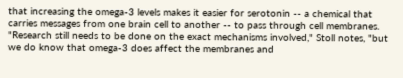that increasing the omega-3 levels makes it easier for serotonin -- a chemical that carries messages from one brain cell to another -- to pass through cell membranes. "Research still needs to be done on the exact mechanisms involved," Stoll notes, "but we do know that omega-3 does affect the membranes and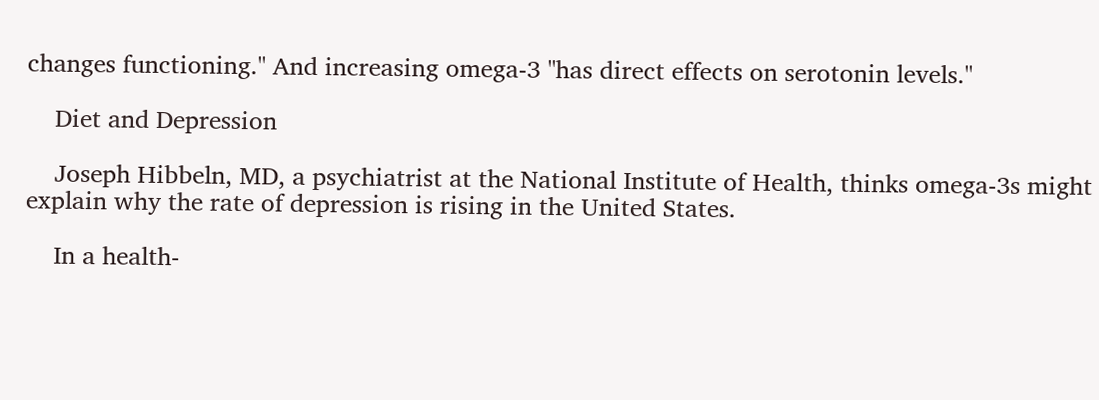changes functioning." And increasing omega-3 "has direct effects on serotonin levels."

    Diet and Depression

    Joseph Hibbeln, MD, a psychiatrist at the National Institute of Health, thinks omega-3s might explain why the rate of depression is rising in the United States.

    In a health-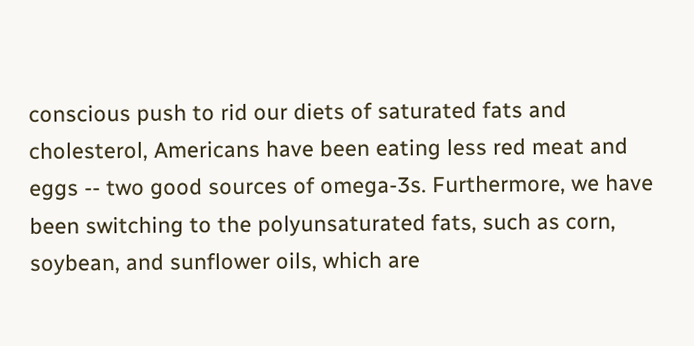conscious push to rid our diets of saturated fats and cholesterol, Americans have been eating less red meat and eggs -- two good sources of omega-3s. Furthermore, we have been switching to the polyunsaturated fats, such as corn, soybean, and sunflower oils, which are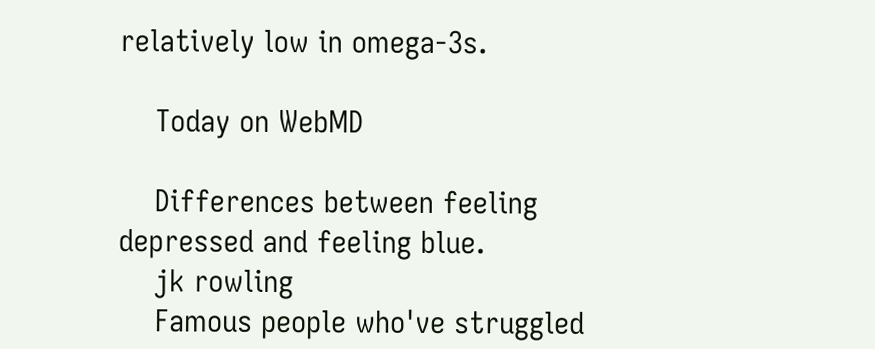relatively low in omega-3s.

    Today on WebMD

    Differences between feeling depressed and feeling blue.
    jk rowling
    Famous people who've struggled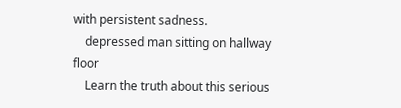with persistent sadness.
    depressed man sitting on hallway floor
    Learn the truth about this serious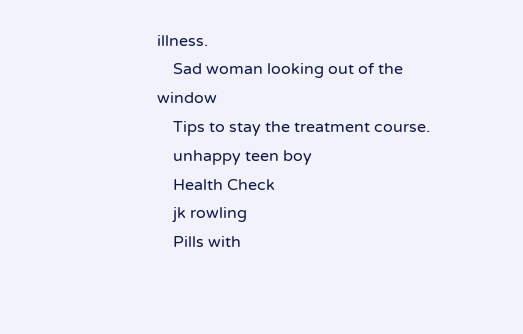illness.
    Sad woman looking out of the window
    Tips to stay the treatment course.
    unhappy teen boy
    Health Check
    jk rowling
    Pills with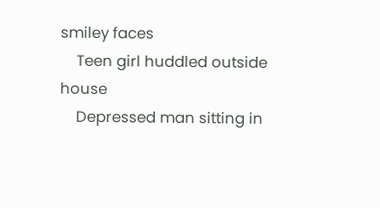smiley faces
    Teen girl huddled outside house
    Depressed man sitting in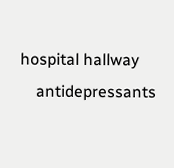hospital hallway
    antidepressants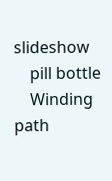slideshow
    pill bottle
    Winding path